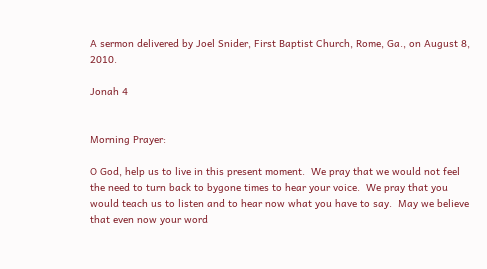A sermon delivered by Joel Snider, First Baptist Church, Rome, Ga., on August 8, 2010.

Jonah 4


Morning Prayer:

O God, help us to live in this present moment.  We pray that we would not feel the need to turn back to bygone times to hear your voice.  We pray that you would teach us to listen and to hear now what you have to say.  May we believe that even now your word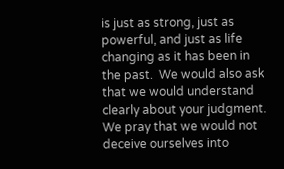is just as strong, just as powerful, and just as life changing as it has been in the past.  We would also ask that we would understand clearly about your judgment.  We pray that we would not deceive ourselves into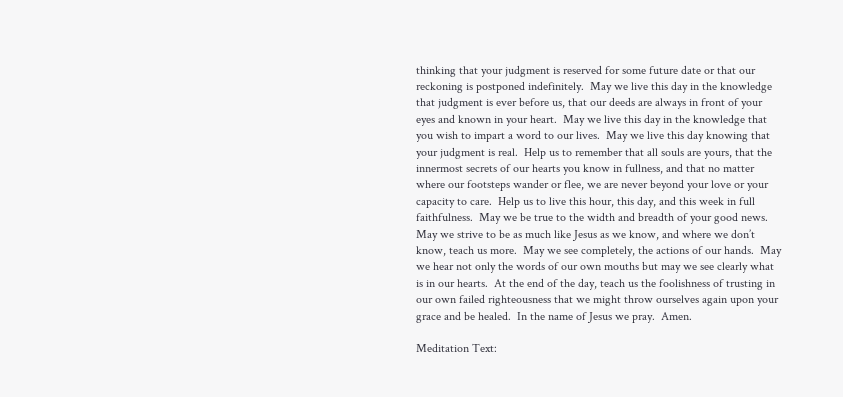thinking that your judgment is reserved for some future date or that our reckoning is postponed indefinitely.  May we live this day in the knowledge that judgment is ever before us, that our deeds are always in front of your eyes and known in your heart.  May we live this day in the knowledge that you wish to impart a word to our lives.  May we live this day knowing that your judgment is real.  Help us to remember that all souls are yours, that the innermost secrets of our hearts you know in fullness, and that no matter where our footsteps wander or flee, we are never beyond your love or your capacity to care.  Help us to live this hour, this day, and this week in full faithfulness.  May we be true to the width and breadth of your good news. May we strive to be as much like Jesus as we know, and where we don’t know, teach us more.  May we see completely, the actions of our hands.  May we hear not only the words of our own mouths but may we see clearly what is in our hearts.  At the end of the day, teach us the foolishness of trusting in our own failed righteousness that we might throw ourselves again upon your grace and be healed.  In the name of Jesus we pray.  Amen.

Meditation Text: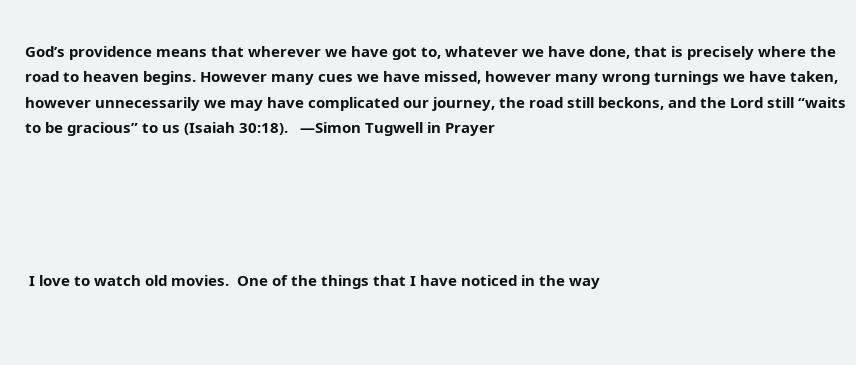God’s providence means that wherever we have got to, whatever we have done, that is precisely where the road to heaven begins. However many cues we have missed, however many wrong turnings we have taken, however unnecessarily we may have complicated our journey, the road still beckons, and the Lord still “waits to be gracious” to us (Isaiah 30:18).   —Simon Tugwell in Prayer





 I love to watch old movies.  One of the things that I have noticed in the way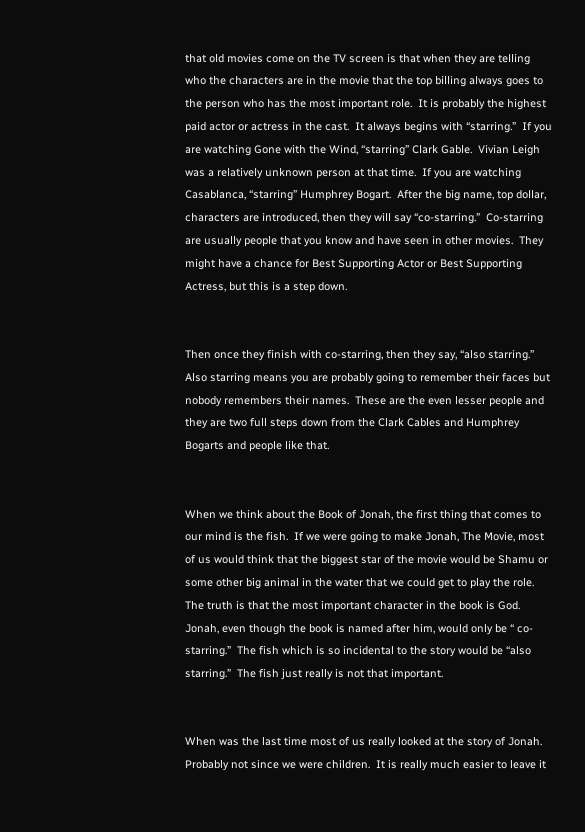that old movies come on the TV screen is that when they are telling who the characters are in the movie that the top billing always goes to the person who has the most important role.  It is probably the highest paid actor or actress in the cast.  It always begins with “starring.”  If you are watching Gone with the Wind, “starring” Clark Gable.  Vivian Leigh was a relatively unknown person at that time.  If you are watching Casablanca, “starring” Humphrey Bogart.  After the big name, top dollar, characters are introduced, then they will say “co-starring.”  Co-starring are usually people that you know and have seen in other movies.  They might have a chance for Best Supporting Actor or Best Supporting Actress, but this is a step down.


Then once they finish with co-starring, then they say, “also starring.”  Also starring means you are probably going to remember their faces but nobody remembers their names.  These are the even lesser people and they are two full steps down from the Clark Cables and Humphrey Bogarts and people like that.


When we think about the Book of Jonah, the first thing that comes to our mind is the fish.  If we were going to make Jonah, The Movie, most of us would think that the biggest star of the movie would be Shamu or some other big animal in the water that we could get to play the role.  The truth is that the most important character in the book is God.  Jonah, even though the book is named after him, would only be “ co-starring.”  The fish which is so incidental to the story would be “also starring.”  The fish just really is not that important.


When was the last time most of us really looked at the story of Jonah.  Probably not since we were children.  It is really much easier to leave it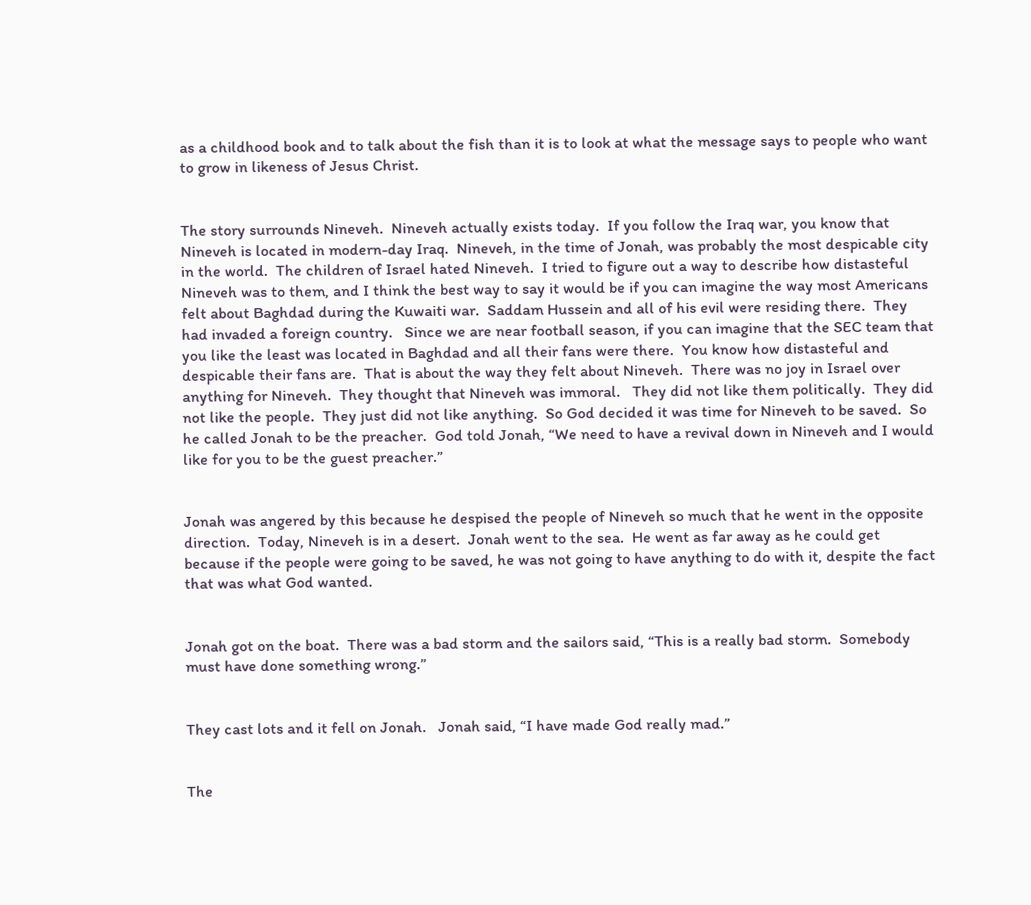as a childhood book and to talk about the fish than it is to look at what the message says to people who want to grow in likeness of Jesus Christ.


The story surrounds Nineveh.  Nineveh actually exists today.  If you follow the Iraq war, you know that Nineveh is located in modern-day Iraq.  Nineveh, in the time of Jonah, was probably the most despicable city in the world.  The children of Israel hated Nineveh.  I tried to figure out a way to describe how distasteful Nineveh was to them, and I think the best way to say it would be if you can imagine the way most Americans felt about Baghdad during the Kuwaiti war.  Saddam Hussein and all of his evil were residing there.  They had invaded a foreign country.   Since we are near football season, if you can imagine that the SEC team that you like the least was located in Baghdad and all their fans were there.  You know how distasteful and despicable their fans are.  That is about the way they felt about Nineveh.  There was no joy in Israel over anything for Nineveh.  They thought that Nineveh was immoral.   They did not like them politically.  They did not like the people.  They just did not like anything.  So God decided it was time for Nineveh to be saved.  So he called Jonah to be the preacher.  God told Jonah, “We need to have a revival down in Nineveh and I would like for you to be the guest preacher.”


Jonah was angered by this because he despised the people of Nineveh so much that he went in the opposite direction.  Today, Nineveh is in a desert.  Jonah went to the sea.  He went as far away as he could get because if the people were going to be saved, he was not going to have anything to do with it, despite the fact that was what God wanted.


Jonah got on the boat.  There was a bad storm and the sailors said, “This is a really bad storm.  Somebody must have done something wrong.”


They cast lots and it fell on Jonah.   Jonah said, “I have made God really mad.”


The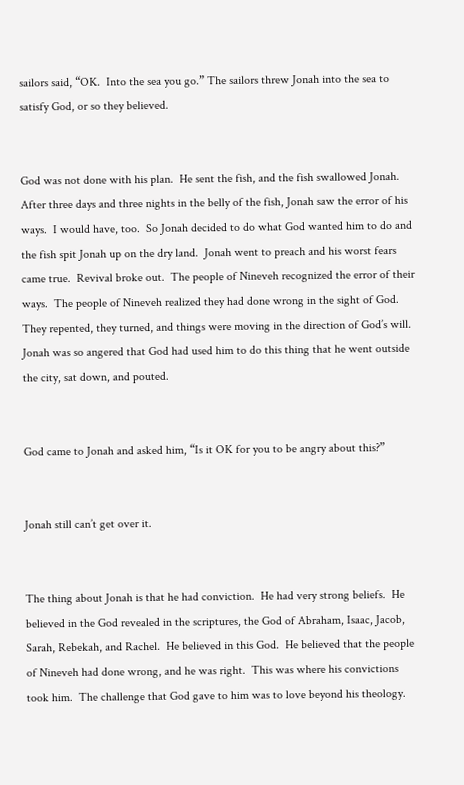sailors said, “OK.  Into the sea you go.” The sailors threw Jonah into the sea to satisfy God, or so they believed.


God was not done with his plan.  He sent the fish, and the fish swallowed Jonah.  After three days and three nights in the belly of the fish, Jonah saw the error of his ways.  I would have, too.  So Jonah decided to do what God wanted him to do and the fish spit Jonah up on the dry land.  Jonah went to preach and his worst fears came true.  Revival broke out.  The people of Nineveh recognized the error of their ways.  The people of Nineveh realized they had done wrong in the sight of God.  They repented, they turned, and things were moving in the direction of God’s will.  Jonah was so angered that God had used him to do this thing that he went outside the city, sat down, and pouted.


God came to Jonah and asked him, “Is it OK for you to be angry about this?”


Jonah still can’t get over it.


The thing about Jonah is that he had conviction.  He had very strong beliefs.  He believed in the God revealed in the scriptures, the God of Abraham, Isaac, Jacob, Sarah, Rebekah, and Rachel.  He believed in this God.  He believed that the people of Nineveh had done wrong, and he was right.  This was where his convictions took him.  The challenge that God gave to him was to love beyond his theology.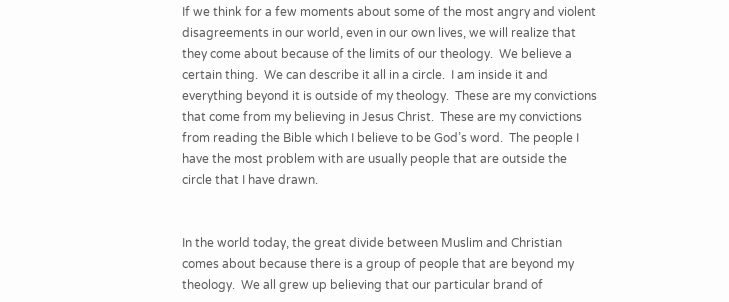If we think for a few moments about some of the most angry and violent disagreements in our world, even in our own lives, we will realize that they come about because of the limits of our theology.  We believe a certain thing.  We can describe it all in a circle.  I am inside it and everything beyond it is outside of my theology.  These are my convictions that come from my believing in Jesus Christ.  These are my convictions from reading the Bible which I believe to be God’s word.  The people I have the most problem with are usually people that are outside the circle that I have drawn.


In the world today, the great divide between Muslim and Christian comes about because there is a group of people that are beyond my theology.  We all grew up believing that our particular brand of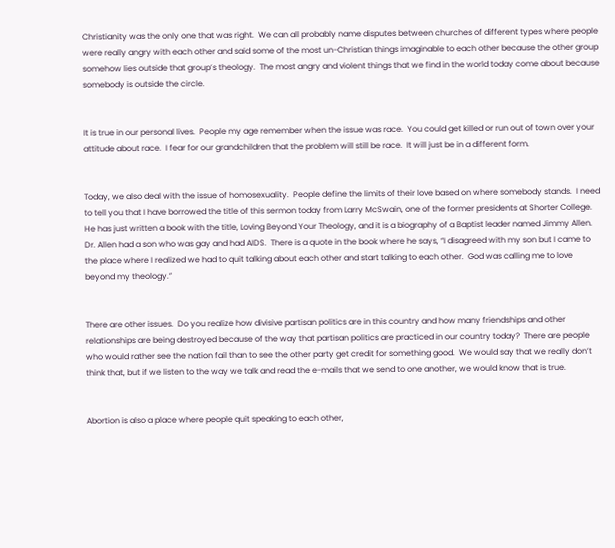Christianity was the only one that was right.  We can all probably name disputes between churches of different types where people were really angry with each other and said some of the most un-Christian things imaginable to each other because the other group somehow lies outside that group’s theology.  The most angry and violent things that we find in the world today come about because somebody is outside the circle.


It is true in our personal lives.  People my age remember when the issue was race.  You could get killed or run out of town over your attitude about race.  I fear for our grandchildren that the problem will still be race.  It will just be in a different form.


Today, we also deal with the issue of homosexuality.  People define the limits of their love based on where somebody stands.  I need to tell you that I have borrowed the title of this sermon today from Larry McSwain, one of the former presidents at Shorter College.  He has just written a book with the title, Loving Beyond Your Theology, and it is a biography of a Baptist leader named Jimmy Allen.  Dr. Allen had a son who was gay and had AIDS.  There is a quote in the book where he says, “I disagreed with my son but I came to the place where I realized we had to quit talking about each other and start talking to each other.  God was calling me to love beyond my theology.”


There are other issues.  Do you realize how divisive partisan politics are in this country and how many friendships and other relationships are being destroyed because of the way that partisan politics are practiced in our country today?  There are people who would rather see the nation fail than to see the other party get credit for something good.  We would say that we really don’t think that, but if we listen to the way we talk and read the e-mails that we send to one another, we would know that is true.


Abortion is also a place where people quit speaking to each other,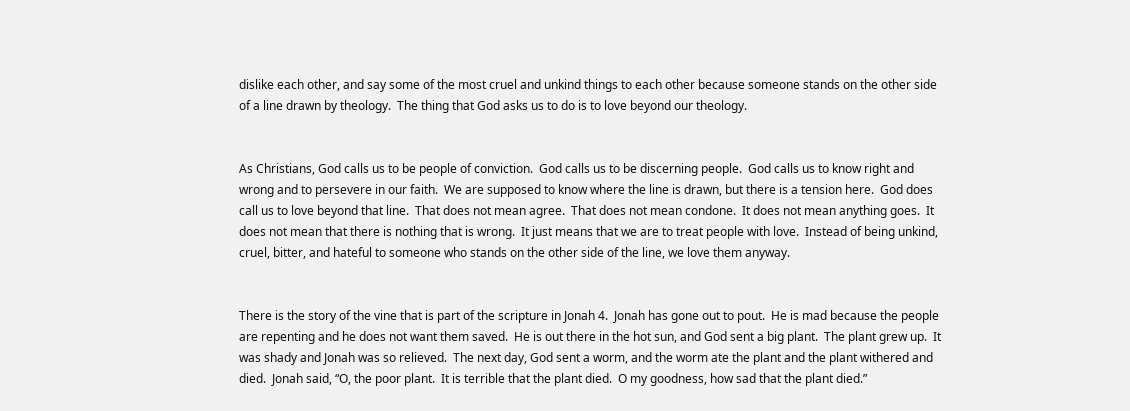dislike each other, and say some of the most cruel and unkind things to each other because someone stands on the other side of a line drawn by theology.  The thing that God asks us to do is to love beyond our theology.


As Christians, God calls us to be people of conviction.  God calls us to be discerning people.  God calls us to know right and wrong and to persevere in our faith.  We are supposed to know where the line is drawn, but there is a tension here.  God does call us to love beyond that line.  That does not mean agree.  That does not mean condone.  It does not mean anything goes.  It does not mean that there is nothing that is wrong.  It just means that we are to treat people with love.  Instead of being unkind, cruel, bitter, and hateful to someone who stands on the other side of the line, we love them anyway.


There is the story of the vine that is part of the scripture in Jonah 4.  Jonah has gone out to pout.  He is mad because the people are repenting and he does not want them saved.  He is out there in the hot sun, and God sent a big plant.  The plant grew up.  It was shady and Jonah was so relieved.  The next day, God sent a worm, and the worm ate the plant and the plant withered and died.  Jonah said, “O, the poor plant.  It is terrible that the plant died.  O my goodness, how sad that the plant died.”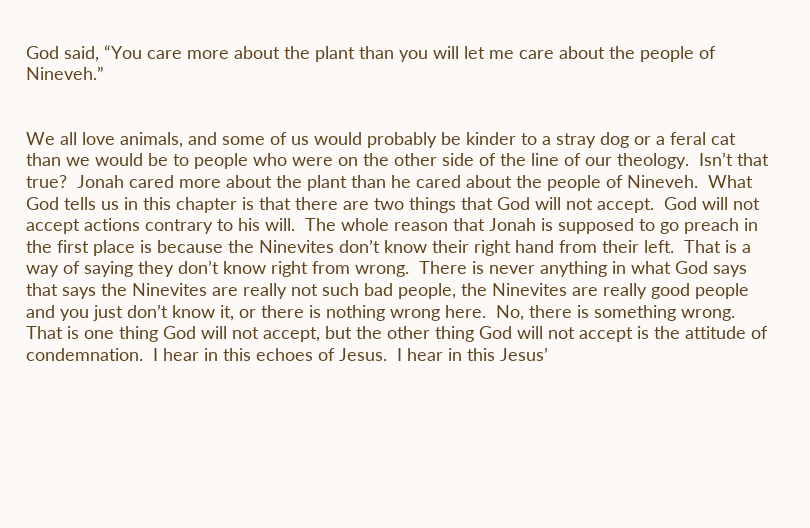God said, “You care more about the plant than you will let me care about the people of Nineveh.”


We all love animals, and some of us would probably be kinder to a stray dog or a feral cat than we would be to people who were on the other side of the line of our theology.  Isn’t that true?  Jonah cared more about the plant than he cared about the people of Nineveh.  What God tells us in this chapter is that there are two things that God will not accept.  God will not accept actions contrary to his will.  The whole reason that Jonah is supposed to go preach in the first place is because the Ninevites don’t know their right hand from their left.  That is a way of saying they don’t know right from wrong.  There is never anything in what God says that says the Ninevites are really not such bad people, the Ninevites are really good people and you just don’t know it, or there is nothing wrong here.  No, there is something wrong.  That is one thing God will not accept, but the other thing God will not accept is the attitude of condemnation.  I hear in this echoes of Jesus.  I hear in this Jesus’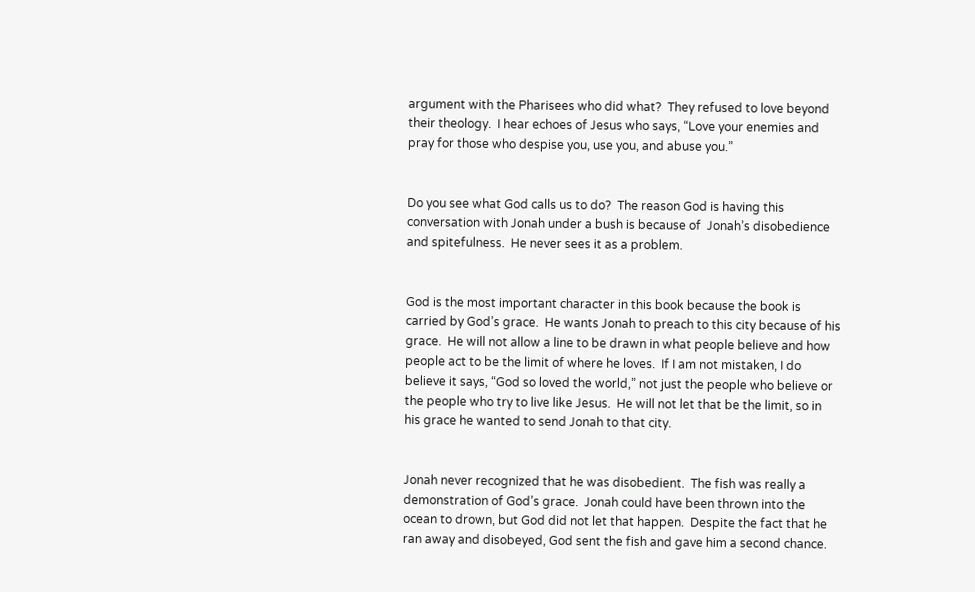argument with the Pharisees who did what?  They refused to love beyond their theology.  I hear echoes of Jesus who says, “Love your enemies and pray for those who despise you, use you, and abuse you.”


Do you see what God calls us to do?  The reason God is having this conversation with Jonah under a bush is because of  Jonah’s disobedience and spitefulness.  He never sees it as a problem.


God is the most important character in this book because the book is carried by God’s grace.  He wants Jonah to preach to this city because of his grace.  He will not allow a line to be drawn in what people believe and how people act to be the limit of where he loves.  If I am not mistaken, I do believe it says, “God so loved the world,” not just the people who believe or the people who try to live like Jesus.  He will not let that be the limit, so in his grace he wanted to send Jonah to that city.


Jonah never recognized that he was disobedient.  The fish was really a demonstration of God’s grace.  Jonah could have been thrown into the ocean to drown, but God did not let that happen.  Despite the fact that he ran away and disobeyed, God sent the fish and gave him a second chance.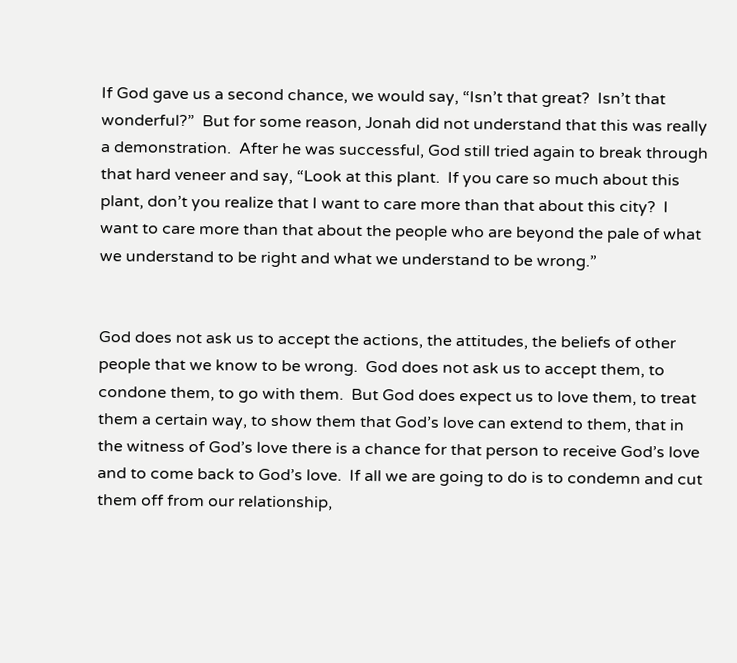If God gave us a second chance, we would say, “Isn’t that great?  Isn’t that wonderful?”  But for some reason, Jonah did not understand that this was really a demonstration.  After he was successful, God still tried again to break through that hard veneer and say, “Look at this plant.  If you care so much about this plant, don’t you realize that I want to care more than that about this city?  I want to care more than that about the people who are beyond the pale of what we understand to be right and what we understand to be wrong.”


God does not ask us to accept the actions, the attitudes, the beliefs of other people that we know to be wrong.  God does not ask us to accept them, to condone them, to go with them.  But God does expect us to love them, to treat them a certain way, to show them that God’s love can extend to them, that in the witness of God’s love there is a chance for that person to receive God’s love and to come back to God’s love.  If all we are going to do is to condemn and cut them off from our relationship,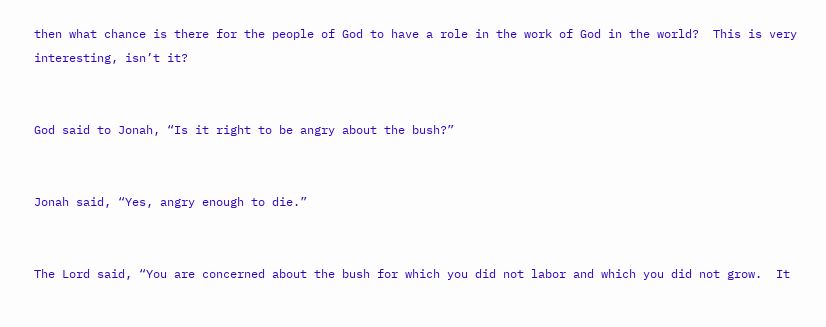then what chance is there for the people of God to have a role in the work of God in the world?  This is very interesting, isn’t it?


God said to Jonah, “Is it right to be angry about the bush?”


Jonah said, “Yes, angry enough to die.”


The Lord said, “You are concerned about the bush for which you did not labor and which you did not grow.  It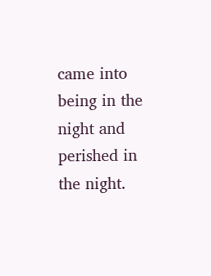came into being in the night and perished in the night.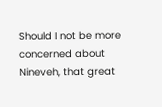Should I not be more concerned about Nineveh, that great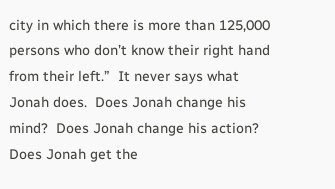city in which there is more than 125,000 persons who don’t know their right hand from their left.”  It never says what Jonah does.  Does Jonah change his mind?  Does Jonah change his action?  Does Jonah get the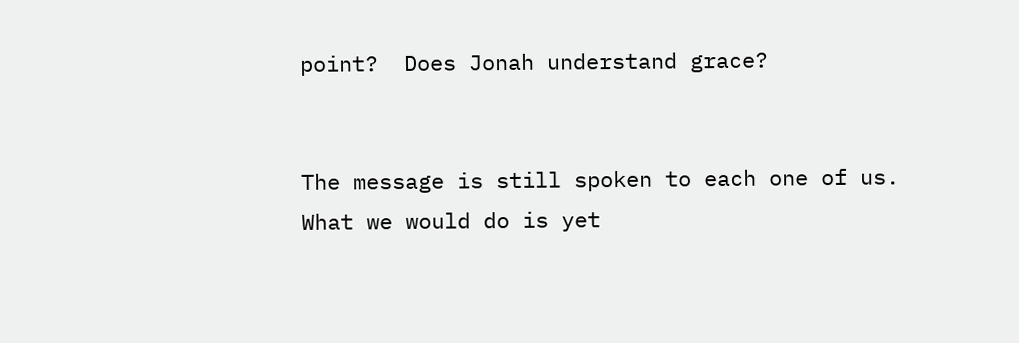point?  Does Jonah understand grace?


The message is still spoken to each one of us.  What we would do is yet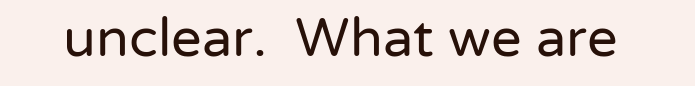unclear.  What we are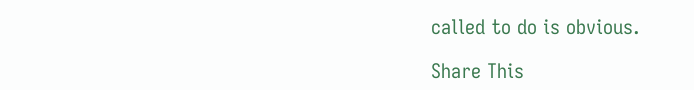called to do is obvious.

Share This